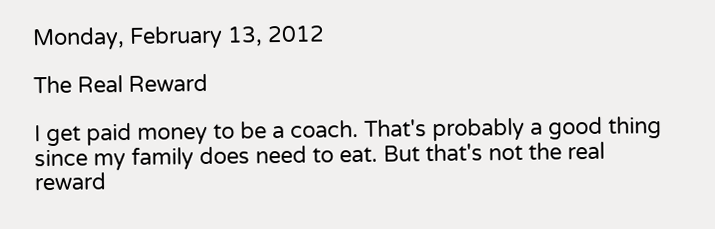Monday, February 13, 2012

The Real Reward

I get paid money to be a coach. That's probably a good thing since my family does need to eat. But that's not the real reward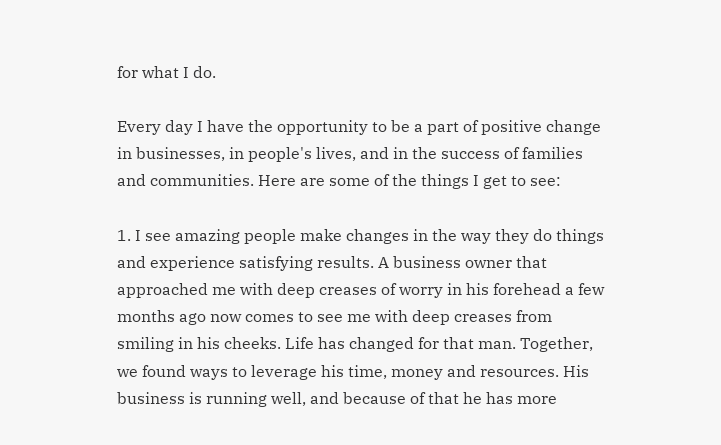for what I do.

Every day I have the opportunity to be a part of positive change in businesses, in people's lives, and in the success of families and communities. Here are some of the things I get to see:

1. I see amazing people make changes in the way they do things and experience satisfying results. A business owner that approached me with deep creases of worry in his forehead a few months ago now comes to see me with deep creases from smiling in his cheeks. Life has changed for that man. Together, we found ways to leverage his time, money and resources. His business is running well, and because of that he has more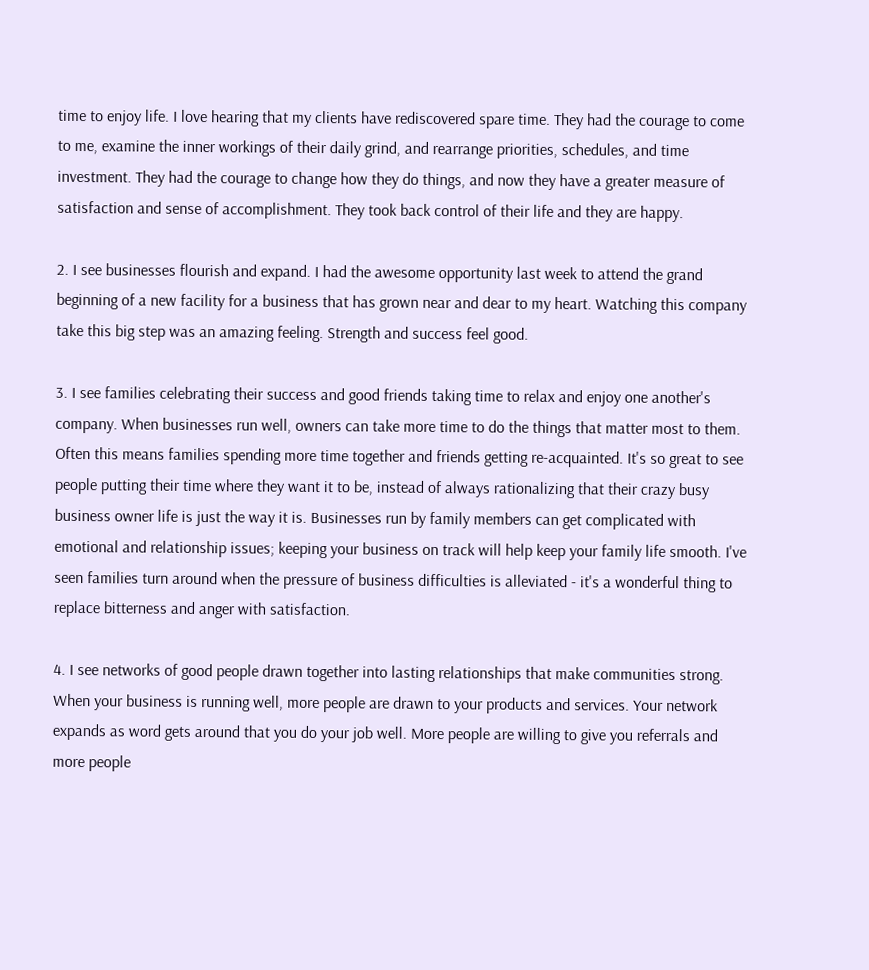time to enjoy life. I love hearing that my clients have rediscovered spare time. They had the courage to come to me, examine the inner workings of their daily grind, and rearrange priorities, schedules, and time investment. They had the courage to change how they do things, and now they have a greater measure of satisfaction and sense of accomplishment. They took back control of their life and they are happy.

2. I see businesses flourish and expand. I had the awesome opportunity last week to attend the grand beginning of a new facility for a business that has grown near and dear to my heart. Watching this company take this big step was an amazing feeling. Strength and success feel good.

3. I see families celebrating their success and good friends taking time to relax and enjoy one another's company. When businesses run well, owners can take more time to do the things that matter most to them. Often this means families spending more time together and friends getting re-acquainted. It's so great to see people putting their time where they want it to be, instead of always rationalizing that their crazy busy business owner life is just the way it is. Businesses run by family members can get complicated with emotional and relationship issues; keeping your business on track will help keep your family life smooth. I've seen families turn around when the pressure of business difficulties is alleviated - it's a wonderful thing to replace bitterness and anger with satisfaction.

4. I see networks of good people drawn together into lasting relationships that make communities strong. When your business is running well, more people are drawn to your products and services. Your network expands as word gets around that you do your job well. More people are willing to give you referrals and more people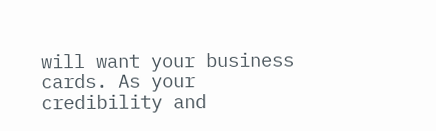will want your business cards. As your credibility and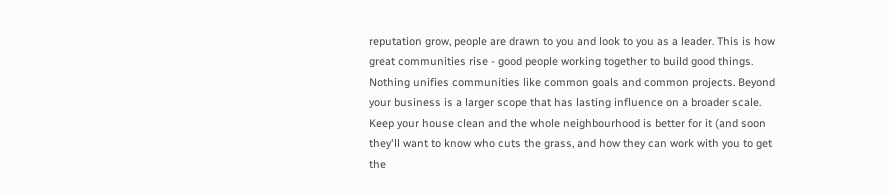reputation grow, people are drawn to you and look to you as a leader. This is how great communities rise - good people working together to build good things. Nothing unifies communities like common goals and common projects. Beyond your business is a larger scope that has lasting influence on a broader scale. Keep your house clean and the whole neighbourhood is better for it (and soon they'll want to know who cuts the grass, and how they can work with you to get the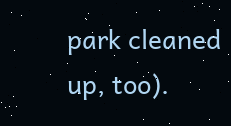park cleaned up, too).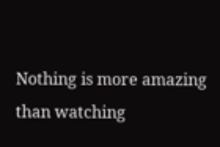Nothing is more amazing than watching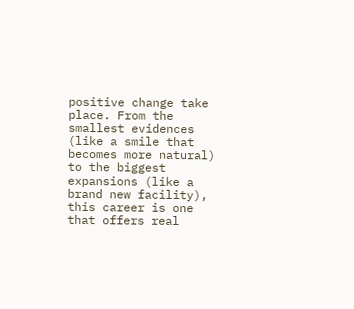positive change take place. From the smallest evidences (like a smile that becomes more natural) to the biggest expansions (like a brand new facility), this career is one that offers real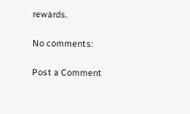rewards.

No comments:

Post a Comment